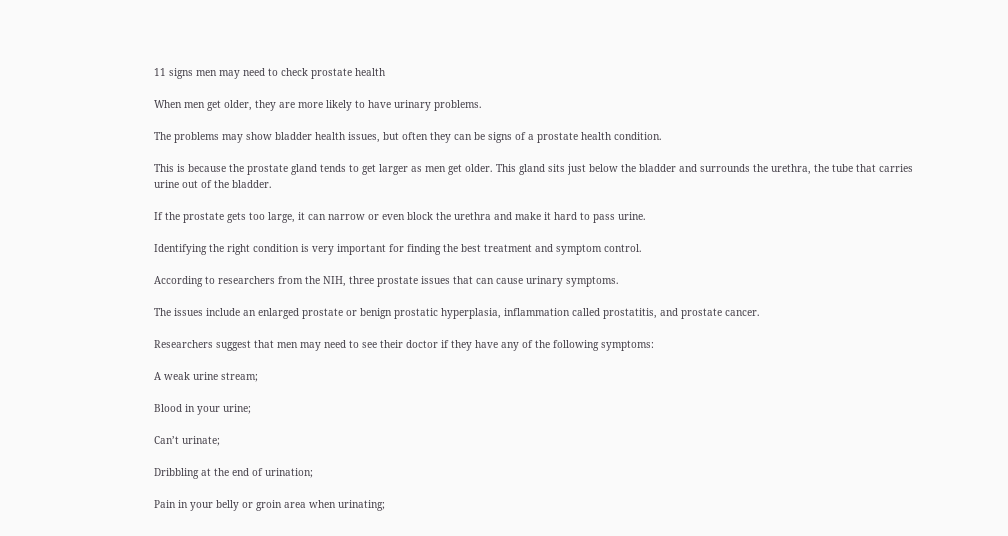11 signs men may need to check prostate health

When men get older, they are more likely to have urinary problems.

The problems may show bladder health issues, but often they can be signs of a prostate health condition.

This is because the prostate gland tends to get larger as men get older. This gland sits just below the bladder and surrounds the urethra, the tube that carries urine out of the bladder.

If the prostate gets too large, it can narrow or even block the urethra and make it hard to pass urine.

Identifying the right condition is very important for finding the best treatment and symptom control.

According to researchers from the NIH, three prostate issues that can cause urinary symptoms.

The issues include an enlarged prostate or benign prostatic hyperplasia, inflammation called prostatitis, and prostate cancer.

Researchers suggest that men may need to see their doctor if they have any of the following symptoms:

A weak urine stream;

Blood in your urine;

Can’t urinate;

Dribbling at the end of urination;

Pain in your belly or groin area when urinating;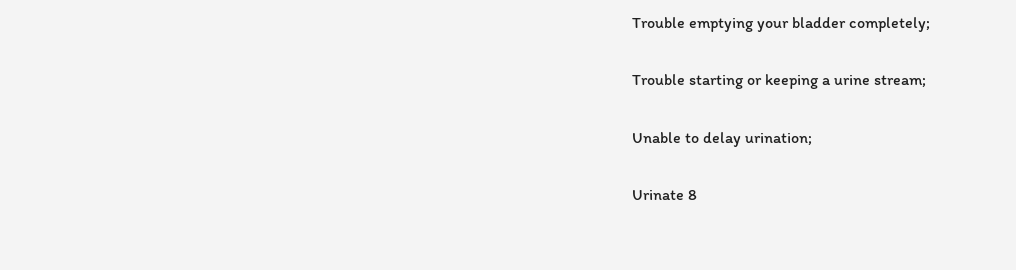Trouble emptying your bladder completely;

Trouble starting or keeping a urine stream;

Unable to delay urination;

Urinate 8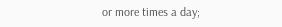or more times a day;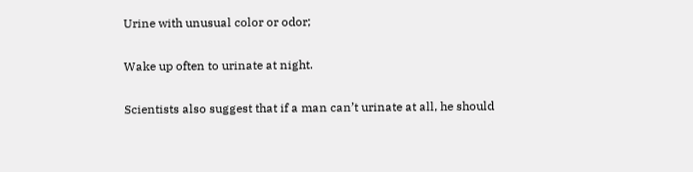Urine with unusual color or odor;

Wake up often to urinate at night.

Scientists also suggest that if a man can’t urinate at all, he should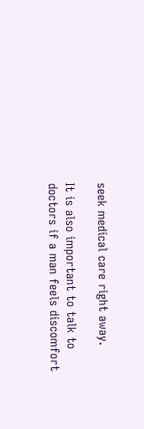seek medical care right away.

It is also important to talk to doctors if a man feels discomfort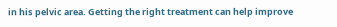in his pelvic area. Getting the right treatment can help improve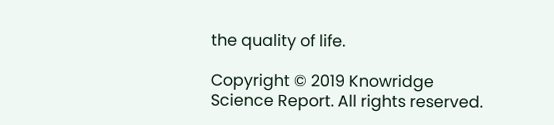the quality of life.

Copyright © 2019 Knowridge Science Report. All rights reserved.